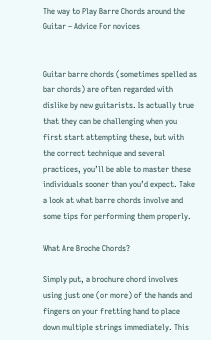The way to Play Barre Chords around the Guitar – Advice For novices


Guitar barre chords (sometimes spelled as bar chords) are often regarded with dislike by new guitarists. Is actually true that they can be challenging when you first start attempting these, but with the correct technique and several practices, you’ll be able to master these individuals sooner than you’d expect. Take a look at what barre chords involve and some tips for performing them properly.

What Are Broche Chords?

Simply put, a brochure chord involves using just one (or more) of the hands and fingers on your fretting hand to place down multiple strings immediately. This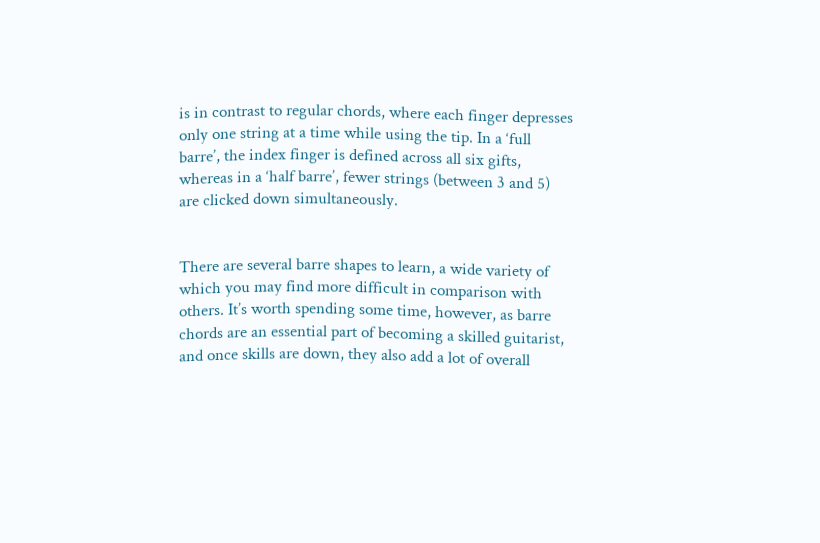is in contrast to regular chords, where each finger depresses only one string at a time while using the tip. In a ‘full barre’, the index finger is defined across all six gifts, whereas in a ‘half barre’, fewer strings (between 3 and 5) are clicked down simultaneously.


There are several barre shapes to learn, a wide variety of which you may find more difficult in comparison with others. It’s worth spending some time, however, as barre chords are an essential part of becoming a skilled guitarist, and once skills are down, they also add a lot of overall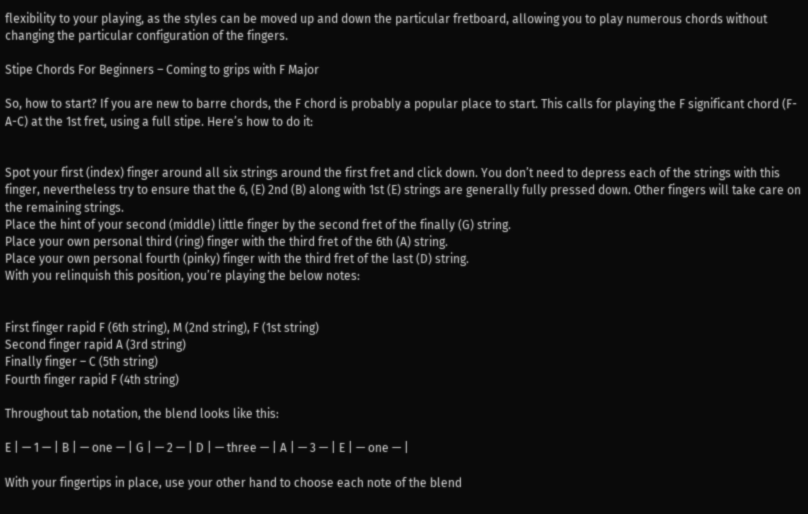flexibility to your playing, as the styles can be moved up and down the particular fretboard, allowing you to play numerous chords without changing the particular configuration of the fingers.

Stipe Chords For Beginners – Coming to grips with F Major

So, how to start? If you are new to barre chords, the F chord is probably a popular place to start. This calls for playing the F significant chord (F-A-C) at the 1st fret, using a full stipe. Here’s how to do it:


Spot your first (index) finger around all six strings around the first fret and click down. You don’t need to depress each of the strings with this finger, nevertheless try to ensure that the 6, (E) 2nd (B) along with 1st (E) strings are generally fully pressed down. Other fingers will take care on the remaining strings.
Place the hint of your second (middle) little finger by the second fret of the finally (G) string.
Place your own personal third (ring) finger with the third fret of the 6th (A) string.
Place your own personal fourth (pinky) finger with the third fret of the last (D) string.
With you relinquish this position, you’re playing the below notes:


First finger rapid F (6th string), M (2nd string), F (1st string)
Second finger rapid A (3rd string)
Finally finger – C (5th string)
Fourth finger rapid F (4th string)

Throughout tab notation, the blend looks like this:

E | — 1 — | B | — one — | G | — 2 — | D | — three — | A | — 3 — | E | — one — |

With your fingertips in place, use your other hand to choose each note of the blend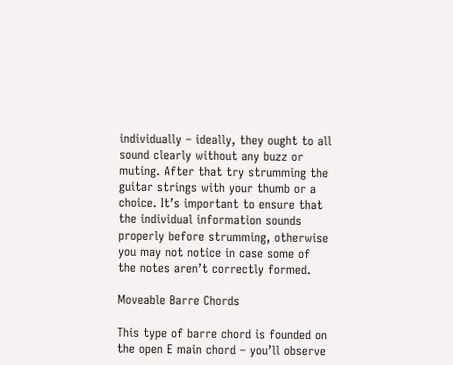individually – ideally, they ought to all sound clearly without any buzz or muting. After that try strumming the guitar strings with your thumb or a choice. It’s important to ensure that the individual information sounds properly before strumming, otherwise you may not notice in case some of the notes aren’t correctly formed.

Moveable Barre Chords

This type of barre chord is founded on the open E main chord – you’ll observe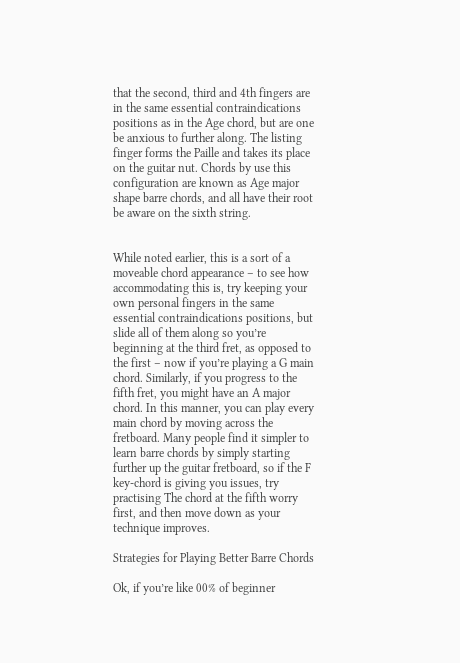that the second, third and 4th fingers are in the same essential contraindications positions as in the Age chord, but are one be anxious to further along. The listing finger forms the Paille and takes its place on the guitar nut. Chords by use this configuration are known as Age major shape barre chords, and all have their root be aware on the sixth string.


While noted earlier, this is a sort of a moveable chord appearance – to see how accommodating this is, try keeping your own personal fingers in the same essential contraindications positions, but slide all of them along so you’re beginning at the third fret, as opposed to the first – now if you’re playing a G main chord. Similarly, if you progress to the fifth fret, you might have an A major chord. In this manner, you can play every main chord by moving across the fretboard. Many people find it simpler to learn barre chords by simply starting further up the guitar fretboard, so if the F key-chord is giving you issues, try practising The chord at the fifth worry first, and then move down as your technique improves.

Strategies for Playing Better Barre Chords

Ok, if you’re like 00% of beginner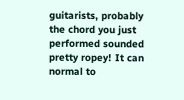guitarists, probably the chord you just performed sounded pretty ropey! It can normal to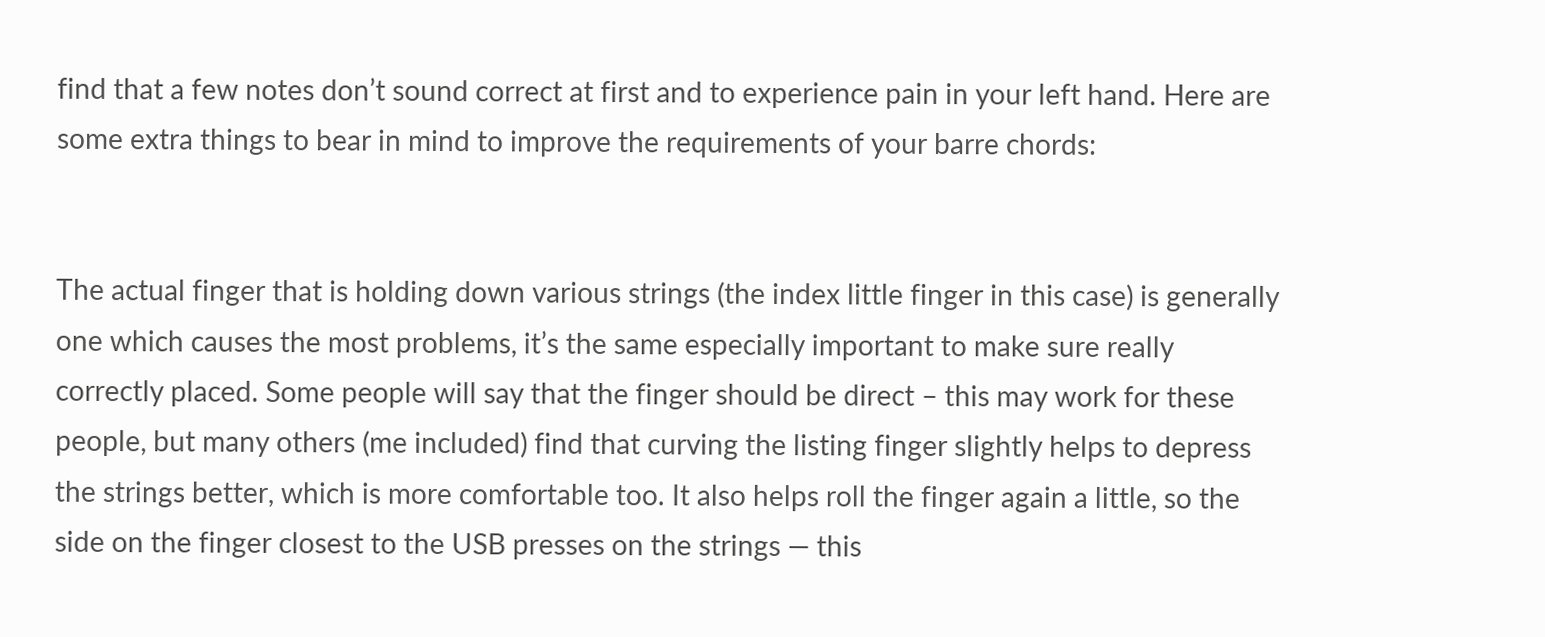find that a few notes don’t sound correct at first and to experience pain in your left hand. Here are some extra things to bear in mind to improve the requirements of your barre chords:


The actual finger that is holding down various strings (the index little finger in this case) is generally one which causes the most problems, it’s the same especially important to make sure really correctly placed. Some people will say that the finger should be direct – this may work for these people, but many others (me included) find that curving the listing finger slightly helps to depress the strings better, which is more comfortable too. It also helps roll the finger again a little, so the side on the finger closest to the USB presses on the strings — this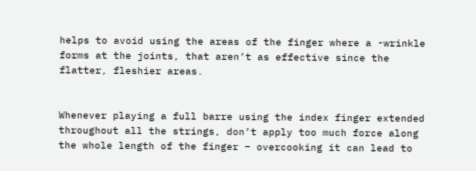helps to avoid using the areas of the finger where a -wrinkle forms at the joints, that aren’t as effective since the flatter, fleshier areas.


Whenever playing a full barre using the index finger extended throughout all the strings, don’t apply too much force along the whole length of the finger – overcooking it can lead to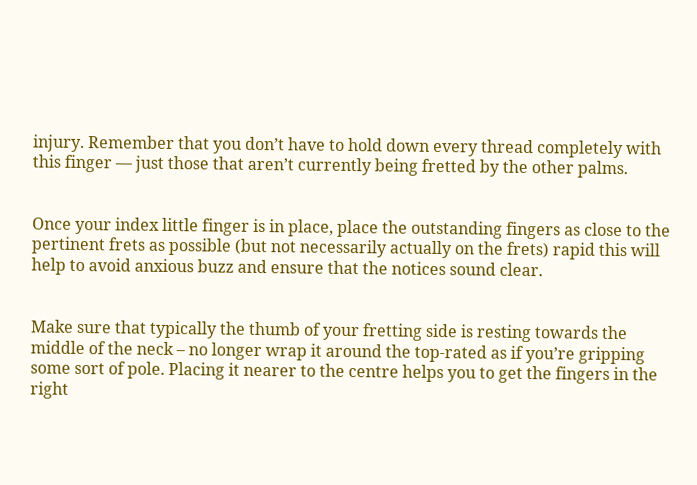injury. Remember that you don’t have to hold down every thread completely with this finger — just those that aren’t currently being fretted by the other palms.


Once your index little finger is in place, place the outstanding fingers as close to the pertinent frets as possible (but not necessarily actually on the frets) rapid this will help to avoid anxious buzz and ensure that the notices sound clear.


Make sure that typically the thumb of your fretting side is resting towards the middle of the neck – no longer wrap it around the top-rated as if you’re gripping some sort of pole. Placing it nearer to the centre helps you to get the fingers in the right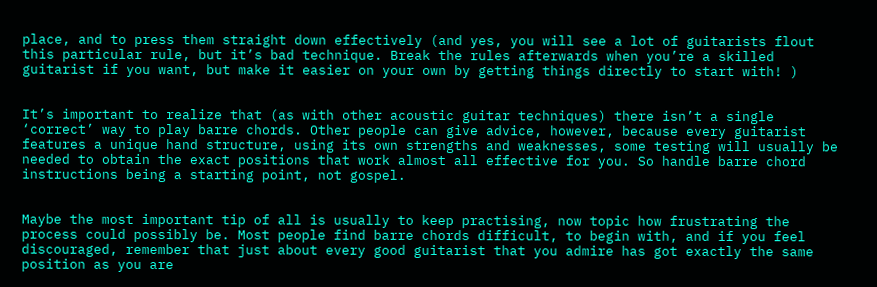place, and to press them straight down effectively (and yes, you will see a lot of guitarists flout this particular rule, but it’s bad technique. Break the rules afterwards when you’re a skilled guitarist if you want, but make it easier on your own by getting things directly to start with! )


It’s important to realize that (as with other acoustic guitar techniques) there isn’t a single ‘correct’ way to play barre chords. Other people can give advice, however, because every guitarist features a unique hand structure, using its own strengths and weaknesses, some testing will usually be needed to obtain the exact positions that work almost all effective for you. So handle barre chord instructions being a starting point, not gospel.


Maybe the most important tip of all is usually to keep practising, now topic how frustrating the process could possibly be. Most people find barre chords difficult, to begin with, and if you feel discouraged, remember that just about every good guitarist that you admire has got exactly the same position as you are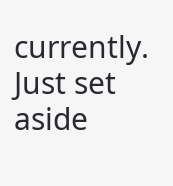currently. Just set aside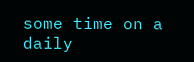some time on a daily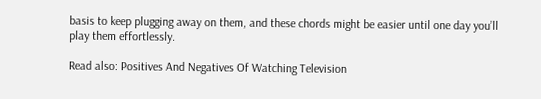basis to keep plugging away on them, and these chords might be easier until one day you’ll play them effortlessly.

Read also: Positives And Negatives Of Watching Television